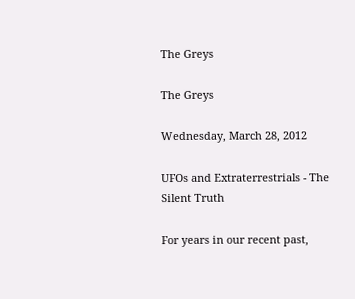The Greys

The Greys

Wednesday, March 28, 2012

UFOs and Extraterrestrials - The Silent Truth

For years in our recent past,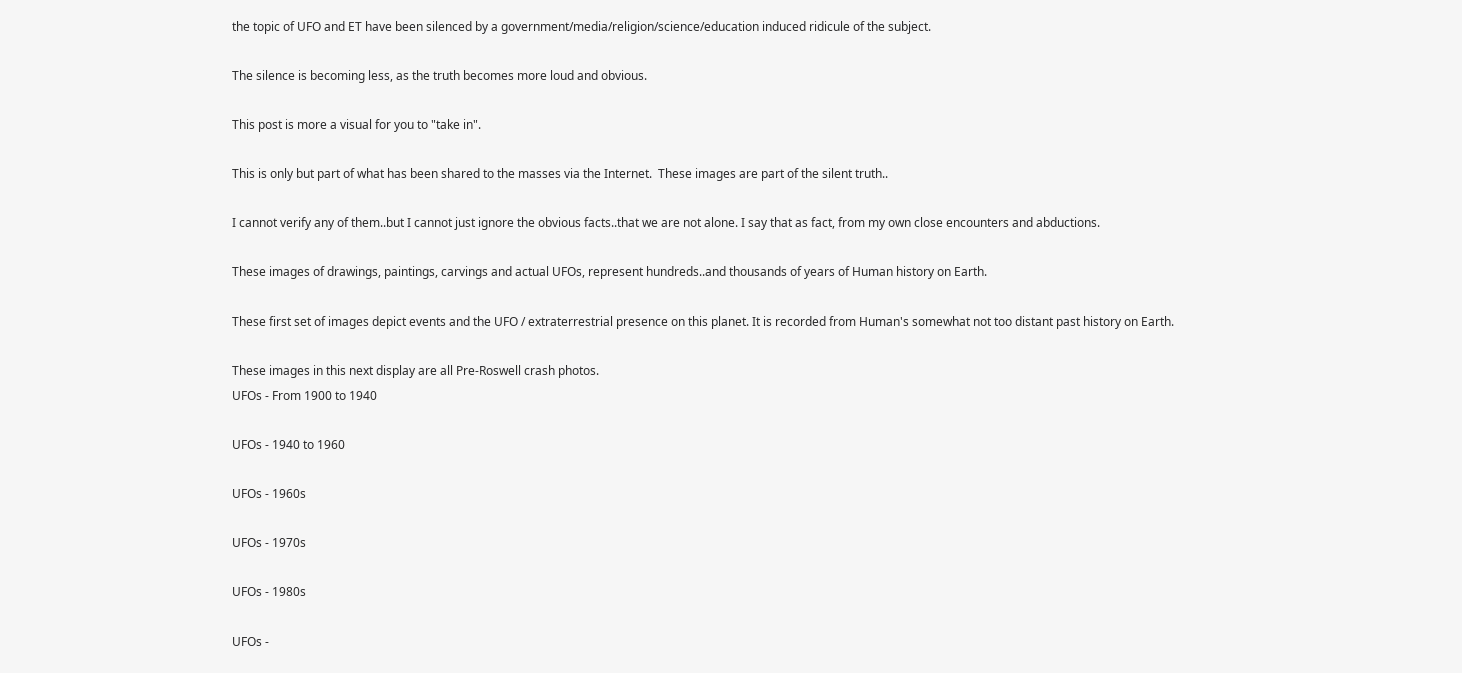the topic of UFO and ET have been silenced by a government/media/religion/science/education induced ridicule of the subject.

The silence is becoming less, as the truth becomes more loud and obvious.

This post is more a visual for you to "take in".

This is only but part of what has been shared to the masses via the Internet.  These images are part of the silent truth..

I cannot verify any of them..but I cannot just ignore the obvious facts..that we are not alone. I say that as fact, from my own close encounters and abductions.

These images of drawings, paintings, carvings and actual UFOs, represent hundreds..and thousands of years of Human history on Earth.

These first set of images depict events and the UFO / extraterrestrial presence on this planet. It is recorded from Human's somewhat not too distant past history on Earth.

These images in this next display are all Pre-Roswell crash photos.
UFOs - From 1900 to 1940

UFOs - 1940 to 1960

UFOs - 1960s

UFOs - 1970s

UFOs - 1980s

UFOs -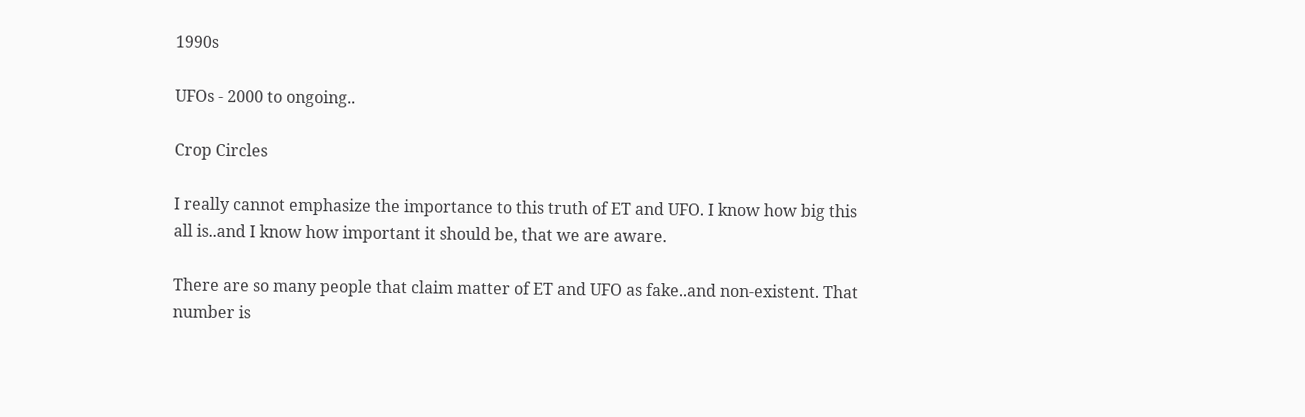1990s

UFOs - 2000 to ongoing..

Crop Circles

I really cannot emphasize the importance to this truth of ET and UFO. I know how big this all is..and I know how important it should be, that we are aware.

There are so many people that claim matter of ET and UFO as fake..and non-existent. That number is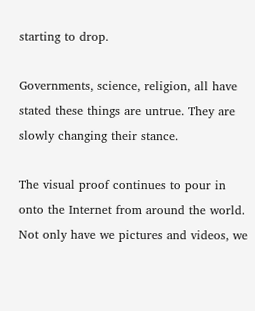starting to drop.

Governments, science, religion, all have stated these things are untrue. They are slowly changing their stance.

The visual proof continues to pour in onto the Internet from around the world. Not only have we pictures and videos, we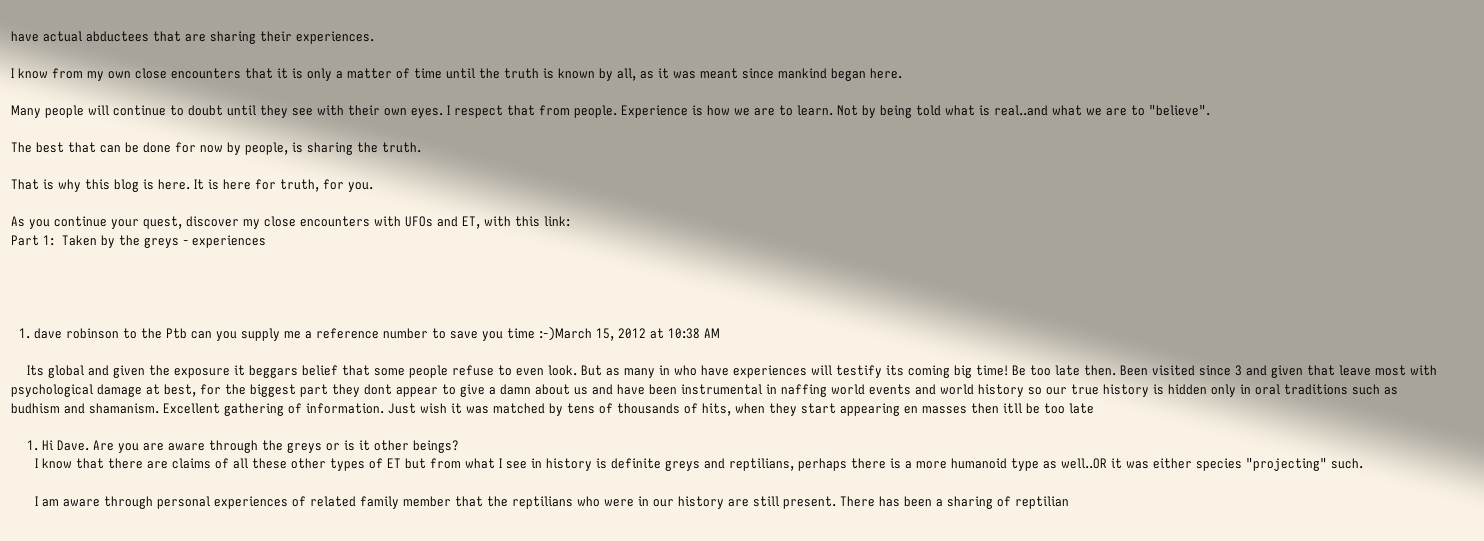have actual abductees that are sharing their experiences.

I know from my own close encounters that it is only a matter of time until the truth is known by all, as it was meant since mankind began here.

Many people will continue to doubt until they see with their own eyes. I respect that from people. Experience is how we are to learn. Not by being told what is real..and what we are to "believe".

The best that can be done for now by people, is sharing the truth.

That is why this blog is here. It is here for truth, for you.

As you continue your quest, discover my close encounters with UFOs and ET, with this link:
Part 1:  Taken by the greys - experiences




  1. dave robinson to the Ptb can you supply me a reference number to save you time :-)March 15, 2012 at 10:38 AM

    Its global and given the exposure it beggars belief that some people refuse to even look. But as many in who have experiences will testify its coming big time! Be too late then. Been visited since 3 and given that leave most with psychological damage at best, for the biggest part they dont appear to give a damn about us and have been instrumental in naffing world events and world history so our true history is hidden only in oral traditions such as budhism and shamanism. Excellent gathering of information. Just wish it was matched by tens of thousands of hits, when they start appearing en masses then itll be too late

    1. Hi Dave. Are you are aware through the greys or is it other beings?
      I know that there are claims of all these other types of ET but from what I see in history is definite greys and reptilians, perhaps there is a more humanoid type as well..OR it was either species "projecting" such.

      I am aware through personal experiences of related family member that the reptilians who were in our history are still present. There has been a sharing of reptilian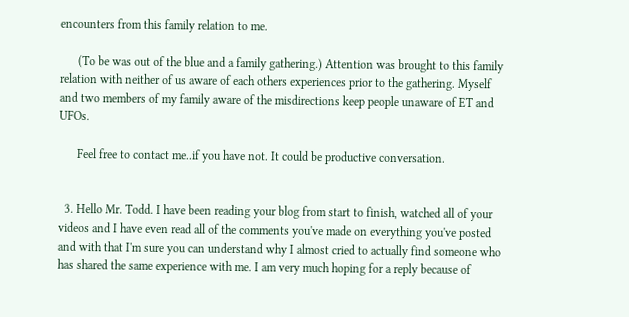encounters from this family relation to me.

      (To be was out of the blue and a family gathering.) Attention was brought to this family relation with neither of us aware of each others experiences prior to the gathering. Myself and two members of my family aware of the misdirections keep people unaware of ET and UFOs.

      Feel free to contact me..if you have not. It could be productive conversation.


  3. Hello Mr. Todd. I have been reading your blog from start to finish, watched all of your videos and I have even read all of the comments you've made on everything you've posted and with that I'm sure you can understand why I almost cried to actually find someone who has shared the same experience with me. I am very much hoping for a reply because of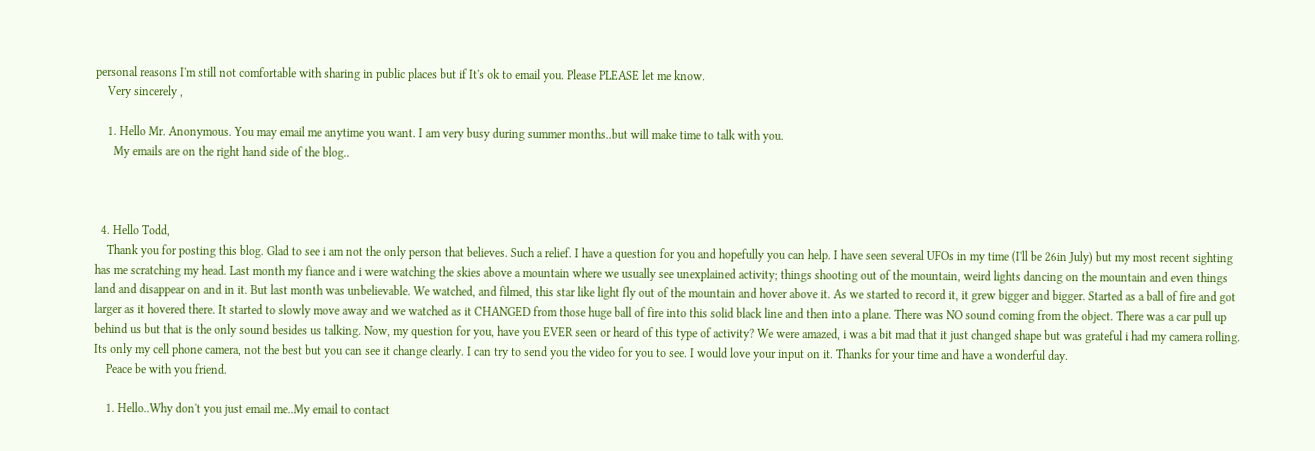personal reasons I'm still not comfortable with sharing in public places but if It's ok to email you. Please PLEASE let me know.
    Very sincerely ,

    1. Hello Mr. Anonymous. You may email me anytime you want. I am very busy during summer months..but will make time to talk with you.
      My emails are on the right hand side of the blog..



  4. Hello Todd,
    Thank you for posting this blog. Glad to see i am not the only person that believes. Such a relief. I have a question for you and hopefully you can help. I have seen several UFOs in my time (I'll be 26in July) but my most recent sighting has me scratching my head. Last month my fiance and i were watching the skies above a mountain where we usually see unexplained activity; things shooting out of the mountain, weird lights dancing on the mountain and even things land and disappear on and in it. But last month was unbelievable. We watched, and filmed, this star like light fly out of the mountain and hover above it. As we started to record it, it grew bigger and bigger. Started as a ball of fire and got larger as it hovered there. It started to slowly move away and we watched as it CHANGED from those huge ball of fire into this solid black line and then into a plane. There was NO sound coming from the object. There was a car pull up behind us but that is the only sound besides us talking. Now, my question for you, have you EVER seen or heard of this type of activity? We were amazed, i was a bit mad that it just changed shape but was grateful i had my camera rolling. Its only my cell phone camera, not the best but you can see it change clearly. I can try to send you the video for you to see. I would love your input on it. Thanks for your time and have a wonderful day.
    Peace be with you friend.

    1. Hello..Why don't you just email me..My email to contact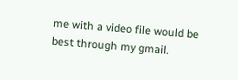me with a video file would be best through my gmail.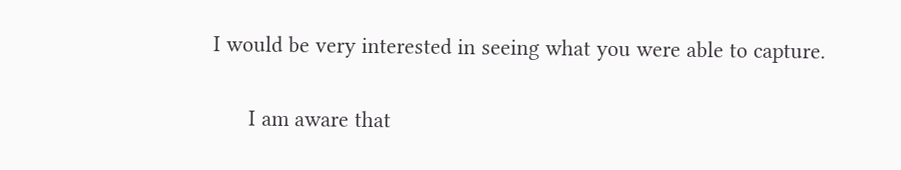I would be very interested in seeing what you were able to capture.

      I am aware that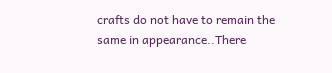crafts do not have to remain the same in appearance..There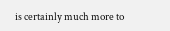is certainly much more to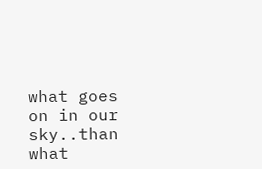what goes on in our sky..than what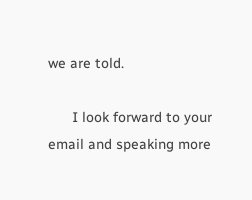we are told.

      I look forward to your email and speaking more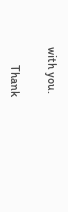with you.

      Thank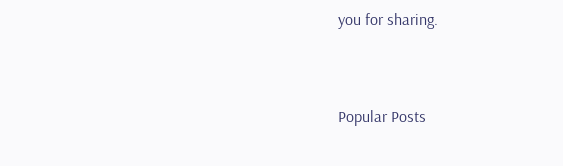you for sharing.




Popular Posts